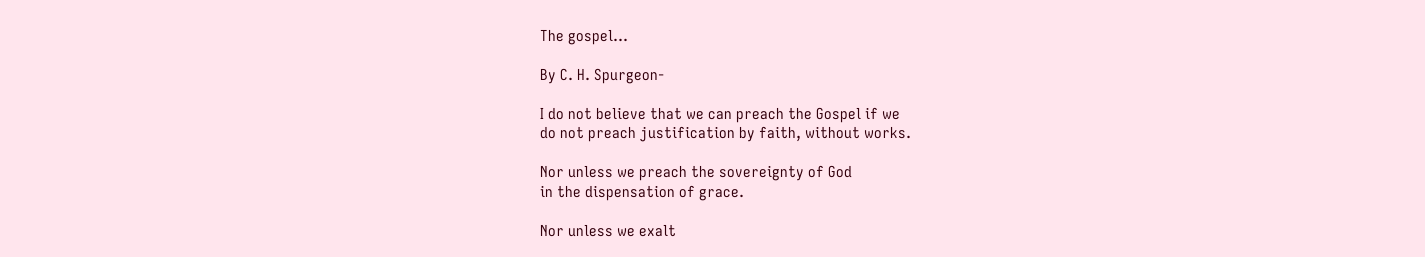The gospel...

By C. H. Spurgeon-

I do not believe that we can preach the Gospel if we
do not preach justification by faith, without works.

Nor unless we preach the sovereignty of God
in the dispensation of grace.

Nor unless we exalt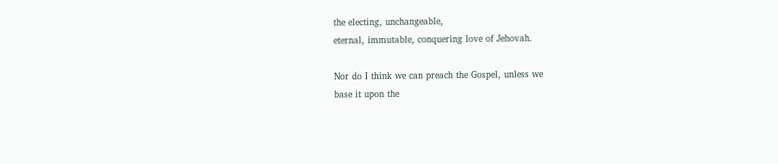the electing, unchangeable,
eternal, immutable, conquering love of Jehovah.

Nor do I think we can preach the Gospel, unless we
base it upon the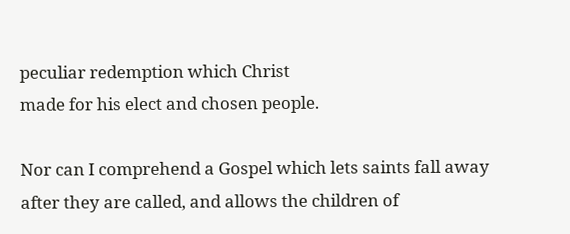peculiar redemption which Christ
made for his elect and chosen people.

Nor can I comprehend a Gospel which lets saints fall away
after they are called, and allows the children of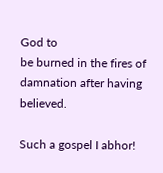God to
be burned in the fires of damnation after having believed.

Such a gospel I abhor!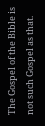The Gospel of the Bible is not such Gospel as that.